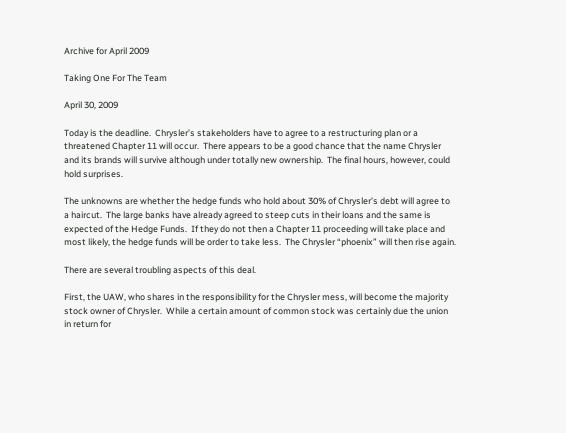Archive for April 2009

Taking One For The Team

April 30, 2009

Today is the deadline.  Chrysler’s stakeholders have to agree to a restructuring plan or a threatened Chapter 11 will occur.  There appears to be a good chance that the name Chrysler and its brands will survive although under totally new ownership.  The final hours, however, could hold surprises.

The unknowns are whether the hedge funds who hold about 30% of Chrysler’s debt will agree to a haircut.  The large banks have already agreed to steep cuts in their loans and the same is expected of the Hedge Funds.  If they do not then a Chapter 11 proceeding will take place and most likely, the hedge funds will be order to take less.  The Chrysler “phoenix” will then rise again.

There are several troubling aspects of this deal.

First, the UAW, who shares in the responsibility for the Chrysler mess, will become the majority stock owner of Chrysler.  While a certain amount of common stock was certainly due the union in return for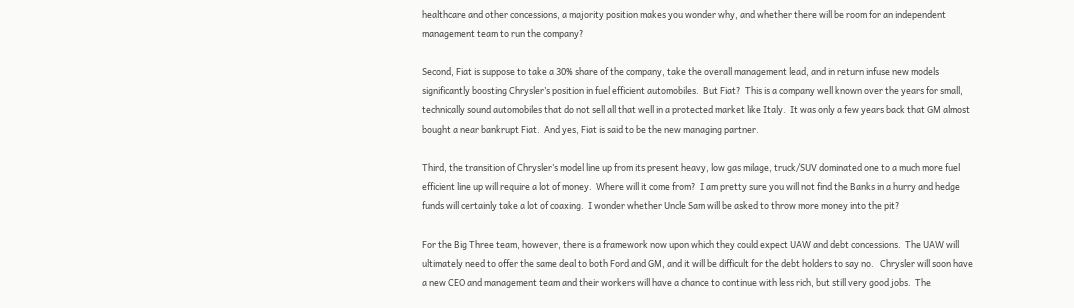healthcare and other concessions, a majority position makes you wonder why, and whether there will be room for an independent management team to run the company?

Second, Fiat is suppose to take a 30% share of the company, take the overall management lead, and in return infuse new models significantly boosting Chrysler’s position in fuel efficient automobiles.  But Fiat?  This is a company well known over the years for small, technically sound automobiles that do not sell all that well in a protected market like Italy.  It was only a few years back that GM almost bought a near bankrupt Fiat.  And yes, Fiat is said to be the new managing partner.

Third, the transition of Chrysler’s model line up from its present heavy, low gas milage, truck/SUV dominated one to a much more fuel efficient line up will require a lot of money.  Where will it come from?  I am pretty sure you will not find the Banks in a hurry and hedge funds will certainly take a lot of coaxing.  I wonder whether Uncle Sam will be asked to throw more money into the pit?

For the Big Three team, however, there is a framework now upon which they could expect UAW and debt concessions.  The UAW will ultimately need to offer the same deal to both Ford and GM, and it will be difficult for the debt holders to say no.   Chrysler will soon have a new CEO and management team and their workers will have a chance to continue with less rich, but still very good jobs.  The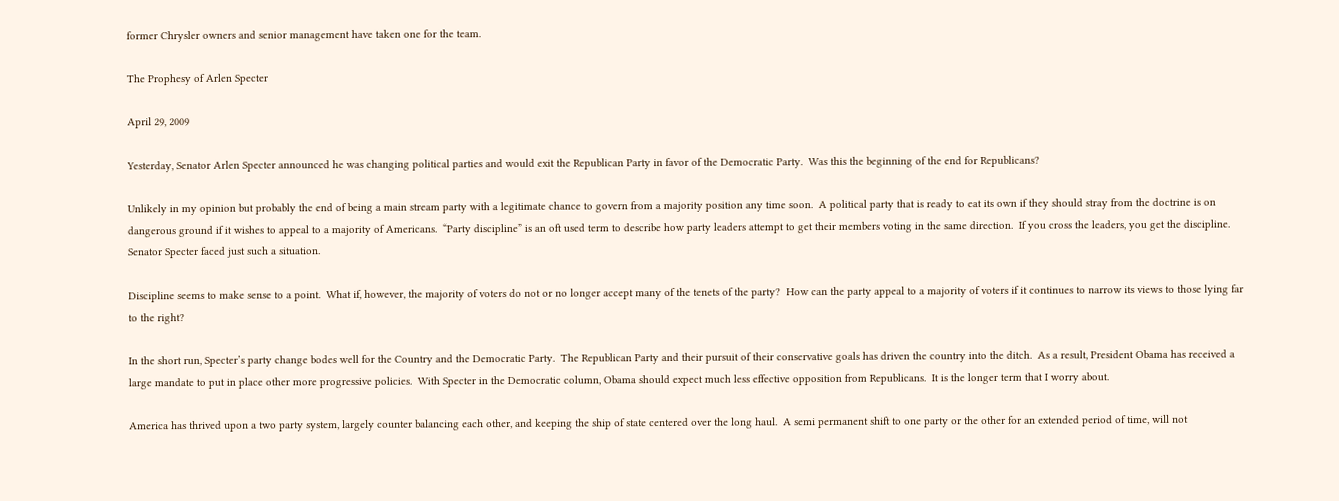former Chrysler owners and senior management have taken one for the team.

The Prophesy of Arlen Specter

April 29, 2009

Yesterday, Senator Arlen Specter announced he was changing political parties and would exit the Republican Party in favor of the Democratic Party.  Was this the beginning of the end for Republicans?

Unlikely in my opinion but probably the end of being a main stream party with a legitimate chance to govern from a majority position any time soon.  A political party that is ready to eat its own if they should stray from the doctrine is on dangerous ground if it wishes to appeal to a majority of Americans.  “Party discipline” is an oft used term to describe how party leaders attempt to get their members voting in the same direction.  If you cross the leaders, you get the discipline.  Senator Specter faced just such a situation.

Discipline seems to make sense to a point.  What if, however, the majority of voters do not or no longer accept many of the tenets of the party?  How can the party appeal to a majority of voters if it continues to narrow its views to those lying far to the right?

In the short run, Specter’s party change bodes well for the Country and the Democratic Party.  The Republican Party and their pursuit of their conservative goals has driven the country into the ditch.  As a result, President Obama has received a large mandate to put in place other more progressive policies.  With Specter in the Democratic column, Obama should expect much less effective opposition from Republicans.  It is the longer term that I worry about.

America has thrived upon a two party system, largely counter balancing each other, and keeping the ship of state centered over the long haul.  A semi permanent shift to one party or the other for an extended period of time, will not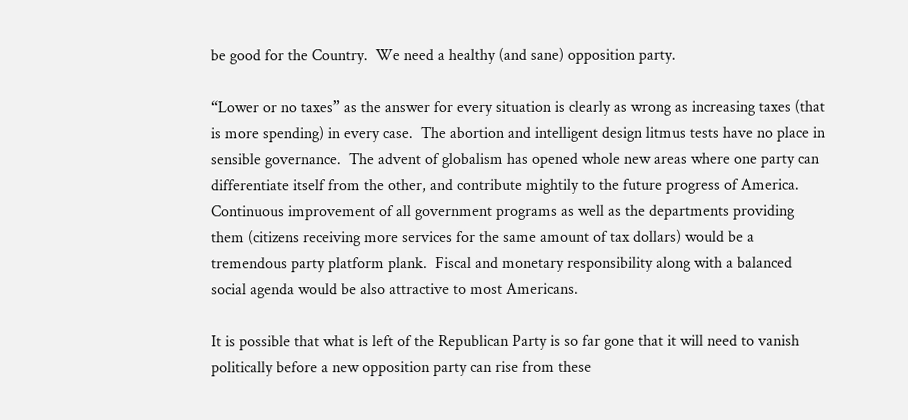be good for the Country.  We need a healthy (and sane) opposition party.

“Lower or no taxes” as the answer for every situation is clearly as wrong as increasing taxes (that is more spending) in every case.  The abortion and intelligent design litmus tests have no place in sensible governance.  The advent of globalism has opened whole new areas where one party can differentiate itself from the other, and contribute mightily to the future progress of America.  Continuous improvement of all government programs as well as the departments providing them (citizens receiving more services for the same amount of tax dollars) would be a tremendous party platform plank.  Fiscal and monetary responsibility along with a balanced social agenda would be also attractive to most Americans.

It is possible that what is left of the Republican Party is so far gone that it will need to vanish politically before a new opposition party can rise from these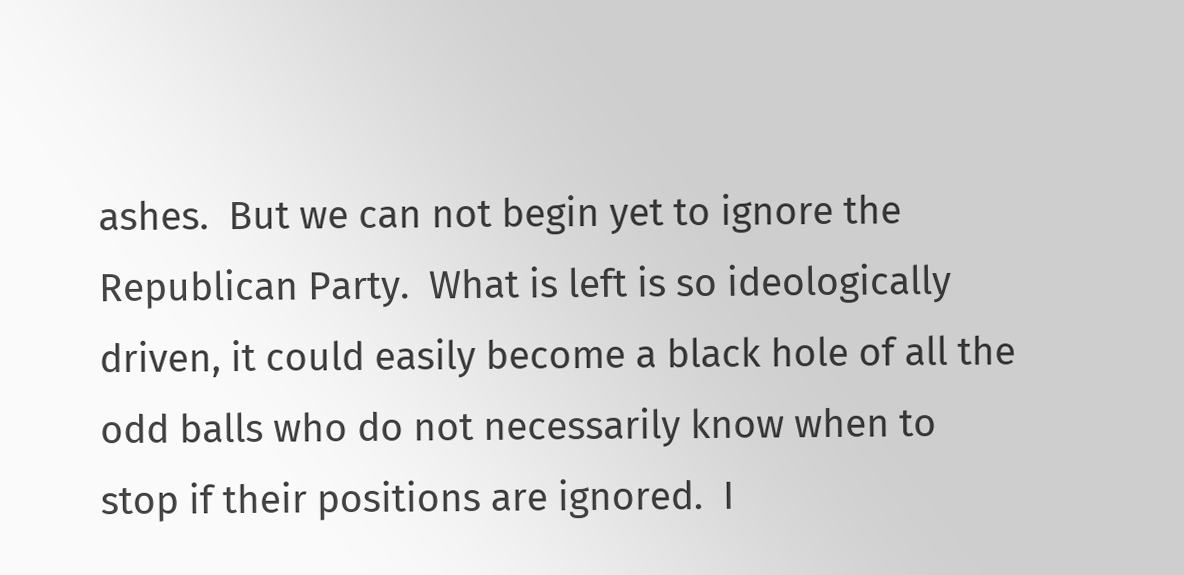ashes.  But we can not begin yet to ignore the Republican Party.  What is left is so ideologically driven, it could easily become a black hole of all the odd balls who do not necessarily know when to stop if their positions are ignored.  I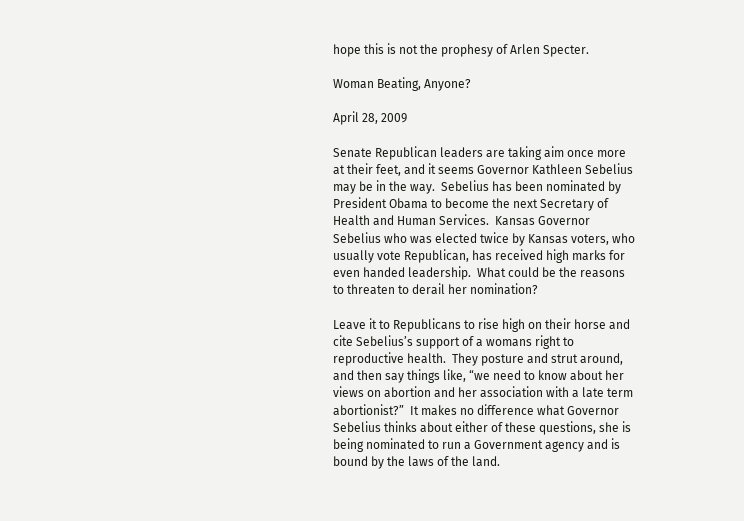hope this is not the prophesy of Arlen Specter.

Woman Beating, Anyone?

April 28, 2009

Senate Republican leaders are taking aim once more at their feet, and it seems Governor Kathleen Sebelius may be in the way.  Sebelius has been nominated by President Obama to become the next Secretary of Health and Human Services.  Kansas Governor Sebelius who was elected twice by Kansas voters, who usually vote Republican, has received high marks for even handed leadership.  What could be the reasons to threaten to derail her nomination?

Leave it to Republicans to rise high on their horse and cite Sebelius’s support of a womans right to reproductive health.  They posture and strut around, and then say things like, “we need to know about her views on abortion and her association with a late term abortionist?”  It makes no difference what Governor Sebelius thinks about either of these questions, she is being nominated to run a Government agency and is bound by the laws of the land.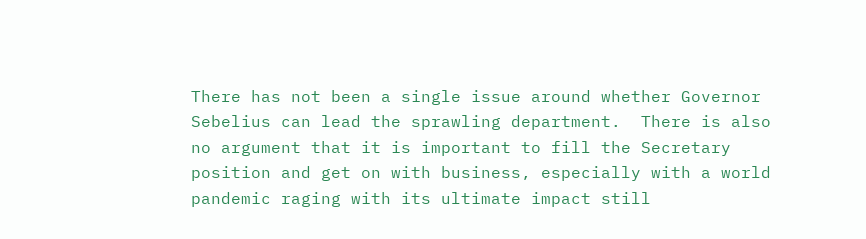There has not been a single issue around whether Governor Sebelius can lead the sprawling department.  There is also no argument that it is important to fill the Secretary position and get on with business, especially with a world pandemic raging with its ultimate impact still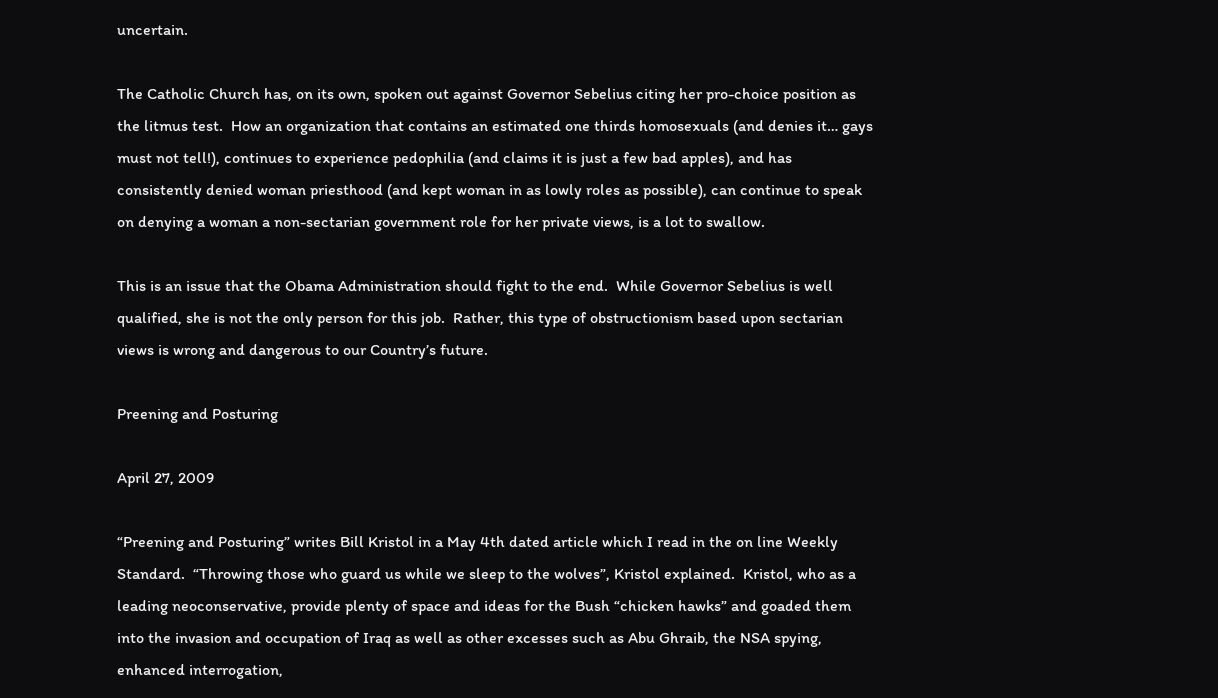uncertain.

The Catholic Church has, on its own, spoken out against Governor Sebelius citing her pro-choice position as the litmus test.  How an organization that contains an estimated one thirds homosexuals (and denies it… gays must not tell!), continues to experience pedophilia (and claims it is just a few bad apples), and has consistently denied woman priesthood (and kept woman in as lowly roles as possible), can continue to speak on denying a woman a non-sectarian government role for her private views, is a lot to swallow.

This is an issue that the Obama Administration should fight to the end.  While Governor Sebelius is well qualified, she is not the only person for this job.  Rather, this type of obstructionism based upon sectarian views is wrong and dangerous to our Country’s future.

Preening and Posturing

April 27, 2009

“Preening and Posturing” writes Bill Kristol in a May 4th dated article which I read in the on line Weekly Standard.  “Throwing those who guard us while we sleep to the wolves”, Kristol explained.  Kristol, who as a leading neoconservative, provide plenty of space and ideas for the Bush “chicken hawks” and goaded them into the invasion and occupation of Iraq as well as other excesses such as Abu Ghraib, the NSA spying, enhanced interrogation,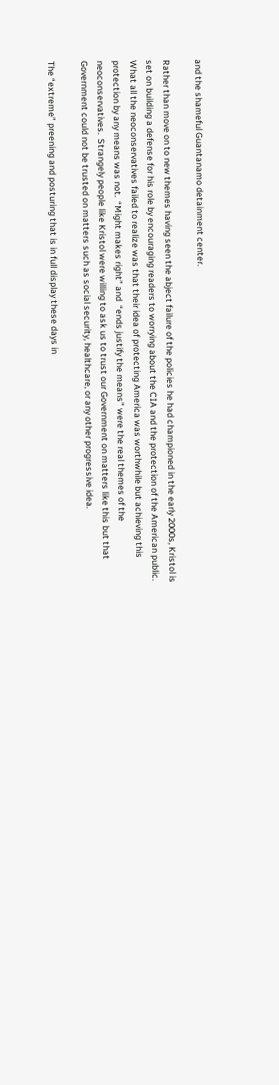and the shameful Guantanamo detainment center.

Rather than move on to new themes having seen the abject failure of the policies he had championed in the early 2000s, Kristol is set on building a defense for his role by encouraging readers to worrying about the CIA and the protection of the American public.  What all the neoconservatives failed to realize was that their idea of protecting America was worthwhile but achieving this protection by any means was not.  “Might makes right” and  “ends justify the means” were the real themes of the neoconservatives.  Strangely people like Kristol were willing to ask us to trust our Government on matters like this but that Government could not be trusted on matters such as social security, healthcare, or any other progressive idea.

The “extreme” preening and posturing that is in full display these days in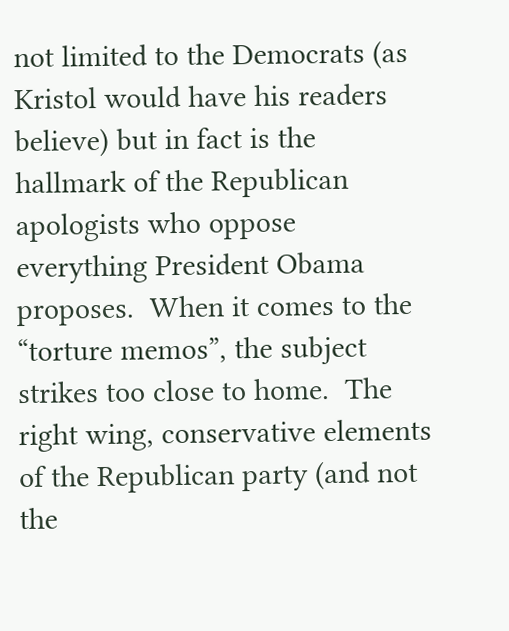not limited to the Democrats (as Kristol would have his readers believe) but in fact is the hallmark of the Republican apologists who oppose everything President Obama proposes.  When it comes to the “torture memos”, the subject strikes too close to home.  The right wing, conservative elements of the Republican party (and not the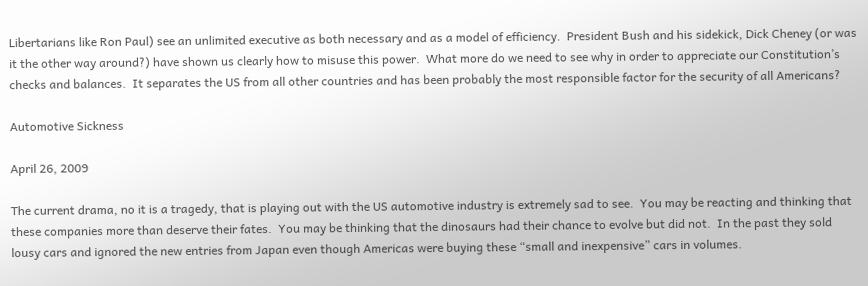Libertarians like Ron Paul) see an unlimited executive as both necessary and as a model of efficiency.  President Bush and his sidekick, Dick Cheney (or was it the other way around?) have shown us clearly how to misuse this power.  What more do we need to see why in order to appreciate our Constitution’s checks and balances.  It separates the US from all other countries and has been probably the most responsible factor for the security of all Americans?

Automotive Sickness

April 26, 2009

The current drama, no it is a tragedy, that is playing out with the US automotive industry is extremely sad to see.  You may be reacting and thinking that these companies more than deserve their fates.  You may be thinking that the dinosaurs had their chance to evolve but did not.  In the past they sold lousy cars and ignored the new entries from Japan even though Americas were buying these “small and inexpensive” cars in volumes.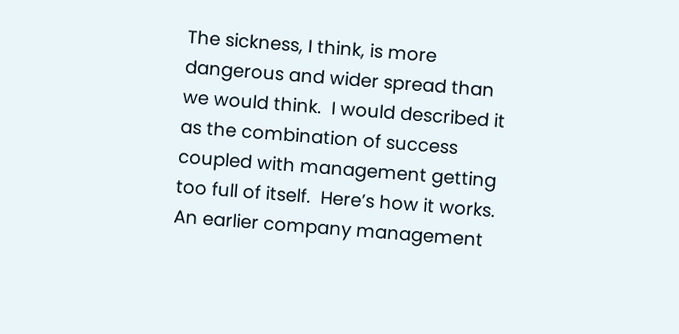The sickness, I think, is more dangerous and wider spread than we would think.  I would described it as the combination of success coupled with management getting too full of itself.  Here’s how it works.  An earlier company management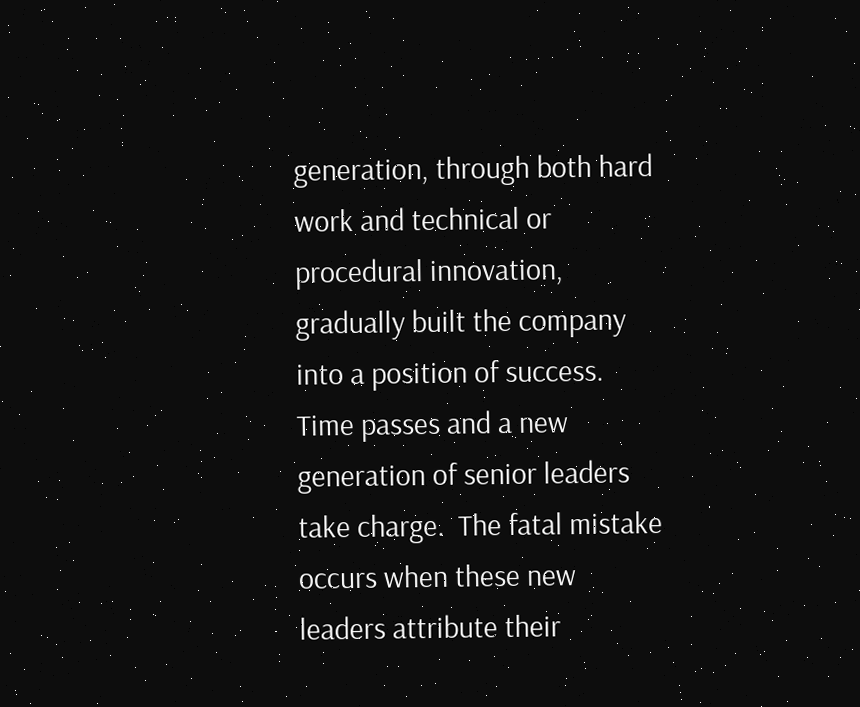generation, through both hard work and technical or procedural innovation, gradually built the company into a position of success.  Time passes and a new generation of senior leaders take charge.  The fatal mistake occurs when these new leaders attribute their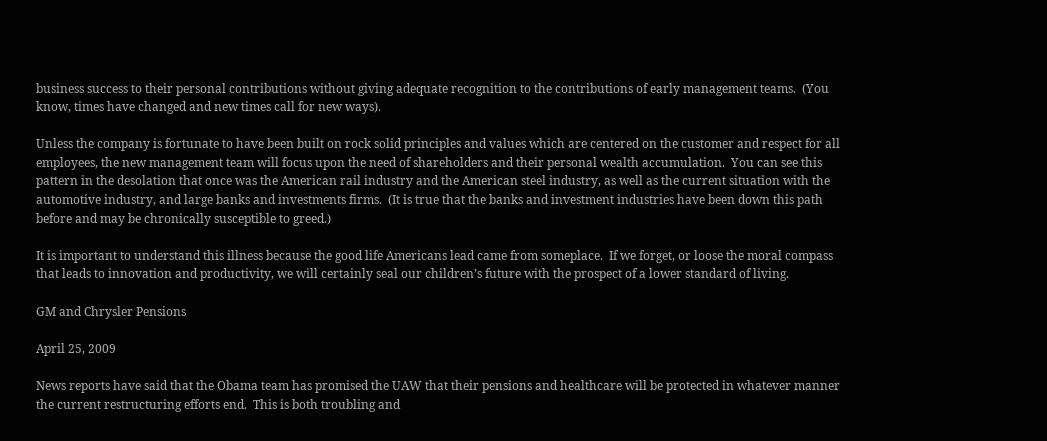business success to their personal contributions without giving adequate recognition to the contributions of early management teams.  (You know, times have changed and new times call for new ways).

Unless the company is fortunate to have been built on rock solid principles and values which are centered on the customer and respect for all employees, the new management team will focus upon the need of shareholders and their personal wealth accumulation.  You can see this pattern in the desolation that once was the American rail industry and the American steel industry, as well as the current situation with the automotive industry, and large banks and investments firms.  (It is true that the banks and investment industries have been down this path before and may be chronically susceptible to greed.)

It is important to understand this illness because the good life Americans lead came from someplace.  If we forget, or loose the moral compass that leads to innovation and productivity, we will certainly seal our children’s future with the prospect of a lower standard of living.

GM and Chrysler Pensions

April 25, 2009

News reports have said that the Obama team has promised the UAW that their pensions and healthcare will be protected in whatever manner the current restructuring efforts end.  This is both troubling and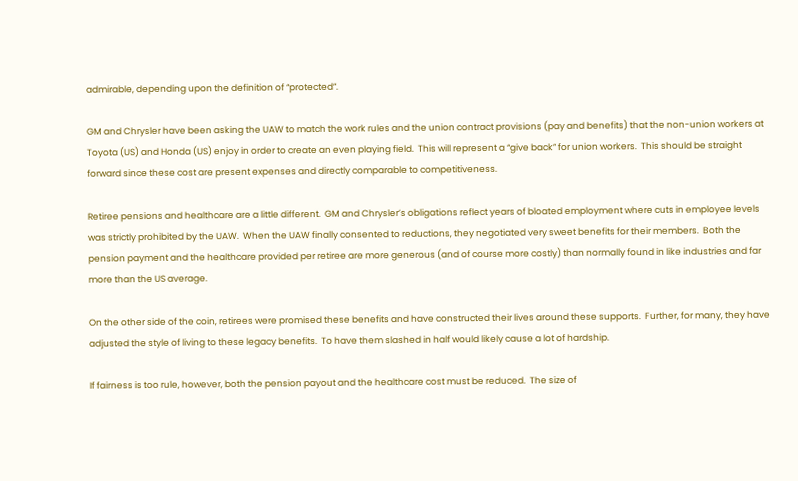admirable, depending upon the definition of “protected”.

GM and Chrysler have been asking the UAW to match the work rules and the union contract provisions (pay and benefits) that the non-union workers at Toyota (US) and Honda (US) enjoy in order to create an even playing field.  This will represent a “give back” for union workers.  This should be straight forward since these cost are present expenses and directly comparable to competitiveness.

Retiree pensions and healthcare are a little different.  GM and Chrysler’s obligations reflect years of bloated employment where cuts in employee levels was strictly prohibited by the UAW.  When the UAW finally consented to reductions, they negotiated very sweet benefits for their members.  Both the pension payment and the healthcare provided per retiree are more generous (and of course more costly) than normally found in like industries and far more than the US average.

On the other side of the coin, retirees were promised these benefits and have constructed their lives around these supports.  Further, for many, they have adjusted the style of living to these legacy benefits.  To have them slashed in half would likely cause a lot of hardship.

If fairness is too rule, however, both the pension payout and the healthcare cost must be reduced.  The size of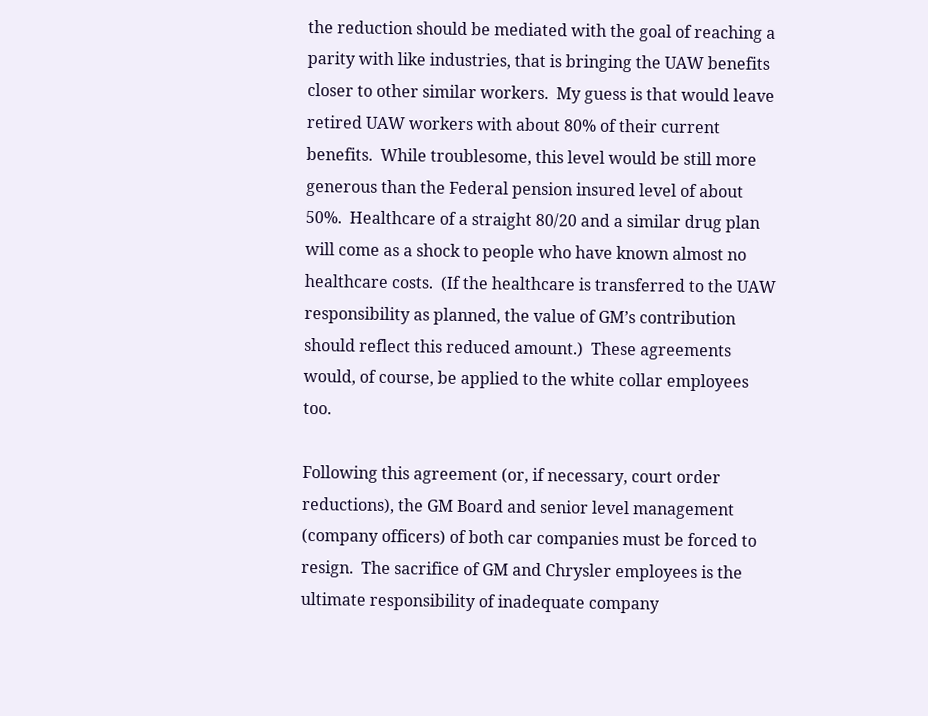the reduction should be mediated with the goal of reaching a parity with like industries, that is bringing the UAW benefits closer to other similar workers.  My guess is that would leave retired UAW workers with about 80% of their current benefits.  While troublesome, this level would be still more generous than the Federal pension insured level of about 50%.  Healthcare of a straight 80/20 and a similar drug plan will come as a shock to people who have known almost no healthcare costs.  (If the healthcare is transferred to the UAW responsibility as planned, the value of GM’s contribution should reflect this reduced amount.)  These agreements would, of course, be applied to the white collar employees too.

Following this agreement (or, if necessary, court order reductions), the GM Board and senior level management (company officers) of both car companies must be forced to resign.  The sacrifice of GM and Chrysler employees is the ultimate responsibility of inadequate company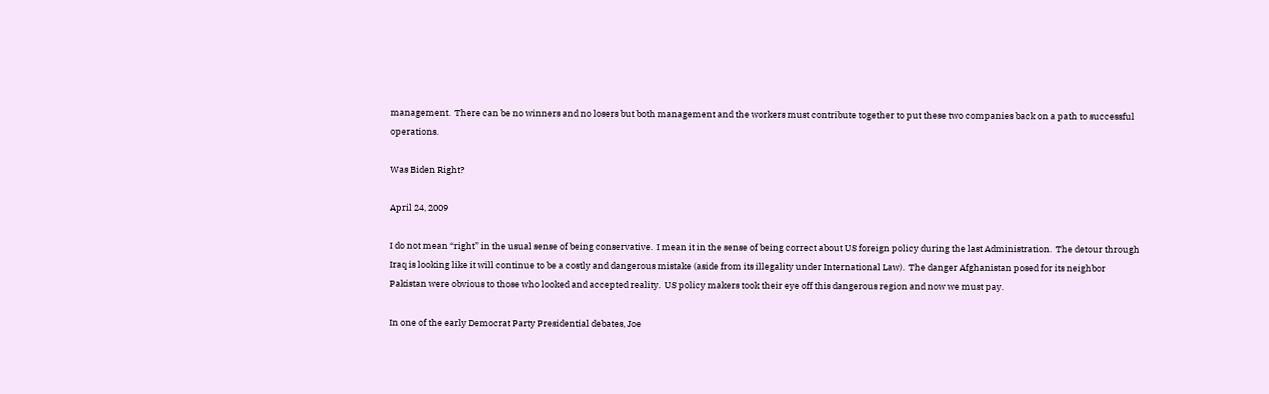management.  There can be no winners and no losers but both management and the workers must contribute together to put these two companies back on a path to successful operations.

Was Biden Right?

April 24, 2009

I do not mean “right” in the usual sense of being conservative.  I mean it in the sense of being correct about US foreign policy during the last Administration.  The detour through Iraq is looking like it will continue to be a costly and dangerous mistake (aside from its illegality under International Law).  The danger Afghanistan posed for its neighbor Pakistan were obvious to those who looked and accepted reality.  US policy makers took their eye off this dangerous region and now we must pay.

In one of the early Democrat Party Presidential debates, Joe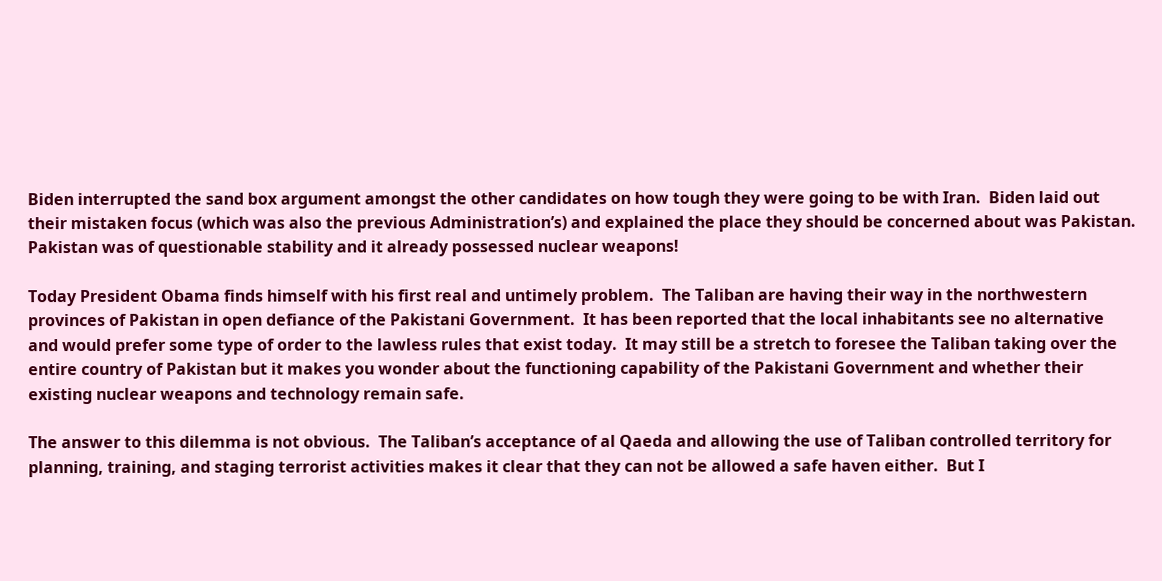Biden interrupted the sand box argument amongst the other candidates on how tough they were going to be with Iran.  Biden laid out their mistaken focus (which was also the previous Administration’s) and explained the place they should be concerned about was Pakistan.  Pakistan was of questionable stability and it already possessed nuclear weapons!

Today President Obama finds himself with his first real and untimely problem.  The Taliban are having their way in the northwestern provinces of Pakistan in open defiance of the Pakistani Government.  It has been reported that the local inhabitants see no alternative and would prefer some type of order to the lawless rules that exist today.  It may still be a stretch to foresee the Taliban taking over the entire country of Pakistan but it makes you wonder about the functioning capability of the Pakistani Government and whether their existing nuclear weapons and technology remain safe.

The answer to this dilemma is not obvious.  The Taliban’s acceptance of al Qaeda and allowing the use of Taliban controlled territory for planning, training, and staging terrorist activities makes it clear that they can not be allowed a safe haven either.  But I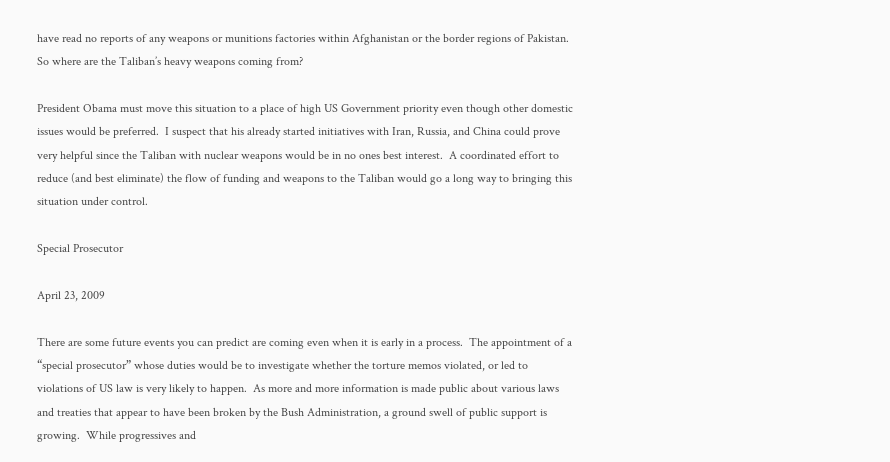have read no reports of any weapons or munitions factories within Afghanistan or the border regions of Pakistan.  So where are the Taliban’s heavy weapons coming from?

President Obama must move this situation to a place of high US Government priority even though other domestic issues would be preferred.  I suspect that his already started initiatives with Iran, Russia, and China could prove very helpful since the Taliban with nuclear weapons would be in no ones best interest.  A coordinated effort to reduce (and best eliminate) the flow of funding and weapons to the Taliban would go a long way to bringing this situation under control.

Special Prosecutor

April 23, 2009

There are some future events you can predict are coming even when it is early in a process.  The appointment of a “special prosecutor” whose duties would be to investigate whether the torture memos violated, or led to violations of US law is very likely to happen.  As more and more information is made public about various laws and treaties that appear to have been broken by the Bush Administration, a ground swell of public support is growing.  While progressives and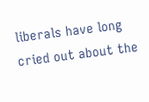liberals have long cried out about the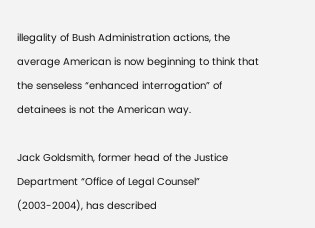illegality of Bush Administration actions, the average American is now beginning to think that the senseless “enhanced interrogation” of detainees is not the American way.

Jack Goldsmith, former head of the Justice Department “Office of Legal Counsel” (2003-2004), has described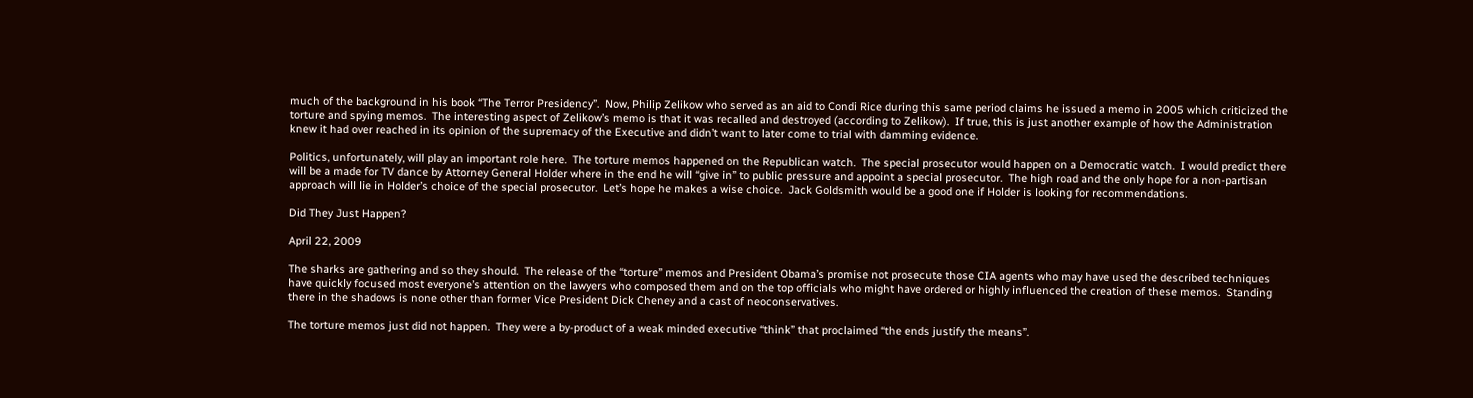much of the background in his book “The Terror Presidency”.  Now, Philip Zelikow who served as an aid to Condi Rice during this same period claims he issued a memo in 2005 which criticized the torture and spying memos.  The interesting aspect of Zelikow’s memo is that it was recalled and destroyed (according to Zelikow).  If true, this is just another example of how the Administration knew it had over reached in its opinion of the supremacy of the Executive and didn’t want to later come to trial with damming evidence.

Politics, unfortunately, will play an important role here.  The torture memos happened on the Republican watch.  The special prosecutor would happen on a Democratic watch.  I would predict there will be a made for TV dance by Attorney General Holder where in the end he will “give in” to public pressure and appoint a special prosecutor.  The high road and the only hope for a non-partisan approach will lie in Holder’s choice of the special prosecutor.  Let’s hope he makes a wise choice.  Jack Goldsmith would be a good one if Holder is looking for recommendations.

Did They Just Happen?

April 22, 2009

The sharks are gathering and so they should.  The release of the “torture” memos and President Obama’s promise not prosecute those CIA agents who may have used the described techniques have quickly focused most everyone’s attention on the lawyers who composed them and on the top officials who might have ordered or highly influenced the creation of these memos.  Standing there in the shadows is none other than former Vice President Dick Cheney and a cast of neoconservatives.

The torture memos just did not happen.  They were a by-product of a weak minded executive “think” that proclaimed “the ends justify the means”.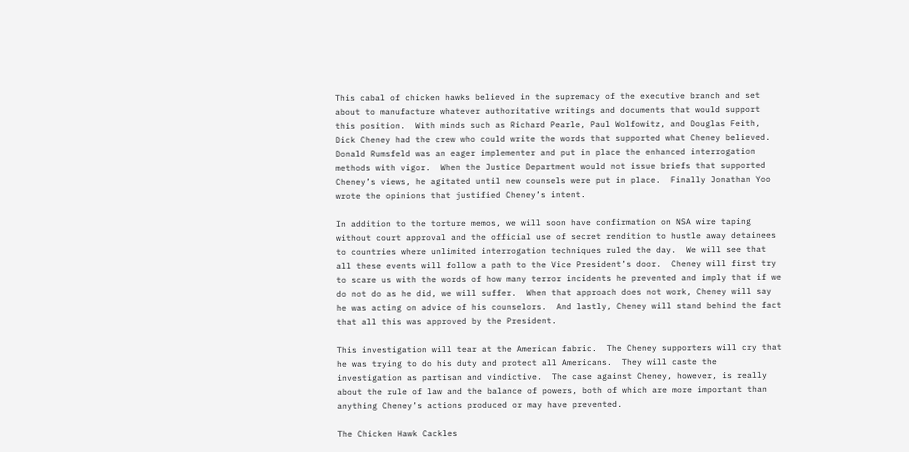This cabal of chicken hawks believed in the supremacy of the executive branch and set about to manufacture whatever authoritative writings and documents that would support this position.  With minds such as Richard Pearle, Paul Wolfowitz, and Douglas Feith, Dick Cheney had the crew who could write the words that supported what Cheney believed.  Donald Rumsfeld was an eager implementer and put in place the enhanced interrogation methods with vigor.  When the Justice Department would not issue briefs that supported Cheney’s views, he agitated until new counsels were put in place.  Finally Jonathan Yoo wrote the opinions that justified Cheney’s intent.

In addition to the torture memos, we will soon have confirmation on NSA wire taping without court approval and the official use of secret rendition to hustle away detainees to countries where unlimited interrogation techniques ruled the day.  We will see that all these events will follow a path to the Vice President’s door.  Cheney will first try to scare us with the words of how many terror incidents he prevented and imply that if we do not do as he did, we will suffer.  When that approach does not work, Cheney will say he was acting on advice of his counselors.  And lastly, Cheney will stand behind the fact that all this was approved by the President.

This investigation will tear at the American fabric.  The Cheney supporters will cry that he was trying to do his duty and protect all Americans.  They will caste the investigation as partisan and vindictive.  The case against Cheney, however, is really about the rule of law and the balance of powers, both of which are more important than anything Cheney’s actions produced or may have prevented.

The Chicken Hawk Cackles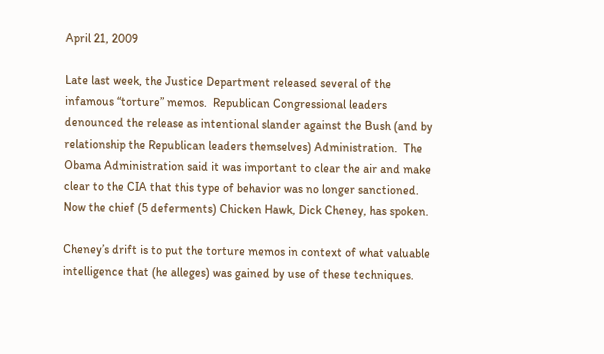April 21, 2009

Late last week, the Justice Department released several of the infamous “torture” memos.  Republican Congressional leaders denounced the release as intentional slander against the Bush (and by relationship the Republican leaders themselves) Administration.  The Obama Administration said it was important to clear the air and make clear to the CIA that this type of behavior was no longer sanctioned.  Now the chief (5 deferments) Chicken Hawk, Dick Cheney, has spoken.

Cheney’s drift is to put the torture memos in context of what valuable intelligence that (he alleges) was gained by use of these techniques.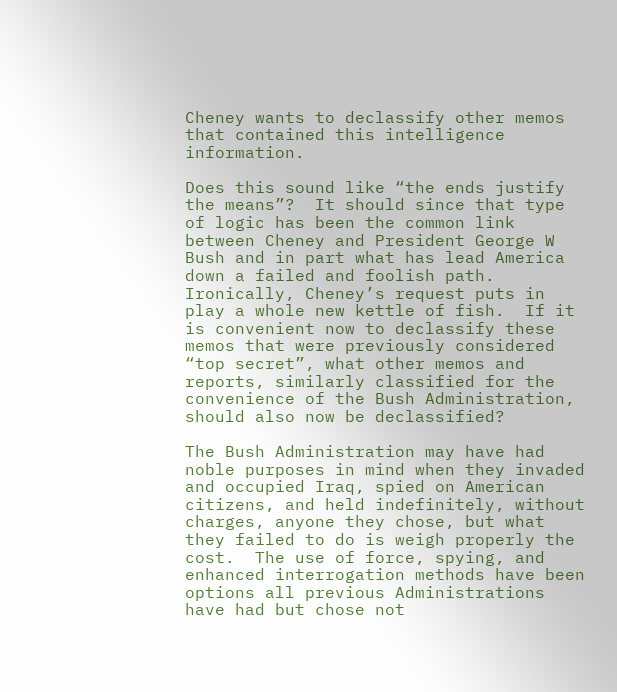Cheney wants to declassify other memos that contained this intelligence information.

Does this sound like “the ends justify the means”?  It should since that type of logic has been the common link between Cheney and President George W Bush and in part what has lead America down a failed and foolish path.  Ironically, Cheney’s request puts in play a whole new kettle of fish.  If it is convenient now to declassify these memos that were previously considered “top secret”, what other memos and reports, similarly classified for the convenience of the Bush Administration, should also now be declassified?

The Bush Administration may have had noble purposes in mind when they invaded and occupied Iraq, spied on American citizens, and held indefinitely, without charges, anyone they chose, but what they failed to do is weigh properly the cost.  The use of force, spying, and enhanced interrogation methods have been options all previous Administrations have had but chose not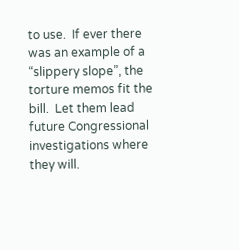to use.  If ever there was an example of a “slippery slope”, the torture memos fit the bill.  Let them lead future Congressional investigations where they will.